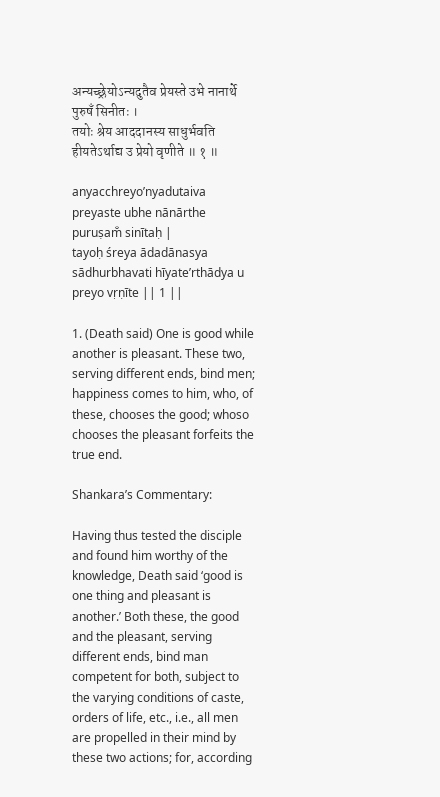अन्यच्छ्रेयोऽन्यदुतैव प्रेयस्ते उभे नानार्थे पुरुषँ सिनीतः ।
तयोः श्रेय आददानस्य साधुर्भवति हीयतेऽर्थाद्य उ प्रेयो वृणीते ॥ १ ॥

anyacchreyo’nyadutaiva preyaste ubhe nānārthe puruṣam̐ sinītaḥ |
tayoḥ śreya ādadānasya sādhurbhavati hīyate’rthādya u preyo vṛṇīte || 1 ||

1. (Death said) One is good while another is pleasant. These two, serving different ends, bind men; happiness comes to him, who, of these, chooses the good; whoso chooses the pleasant forfeits the true end.

Shankara’s Commentary:

Having thus tested the disciple and found him worthy of the knowledge, Death said ‘good is one thing and pleasant is another.’ Both these, the good and the pleasant, serving different ends, bind man competent for both, subject to the varying conditions of caste, orders of life, etc., i.e., all men are propelled in their mind by these two actions; for, according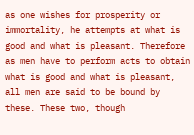as one wishes for prosperity or immortality, he attempts at what is good and what is pleasant. Therefore as men have to perform acts to obtain what is good and what is pleasant, all men are said to be bound by these. These two, though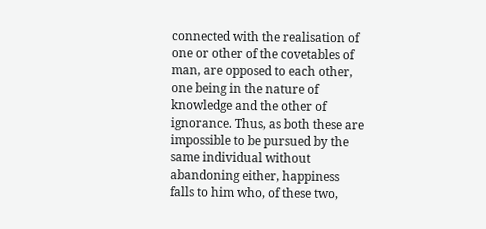connected with the realisation of one or other of the covetables of man, are opposed to each other, one being in the nature of knowledge and the other of ignorance. Thus, as both these are impossible to be pursued by the same individual without abandoning either, happiness falls to him who, of these two,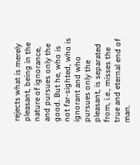rejects what is merely pleasant, being in the nature of ignorance, and pursues only the good. But he, who is not far-sighted, who is ignorant and who pursues only the pleasant, is separated from, i.e., misses the true and eternal end of man.